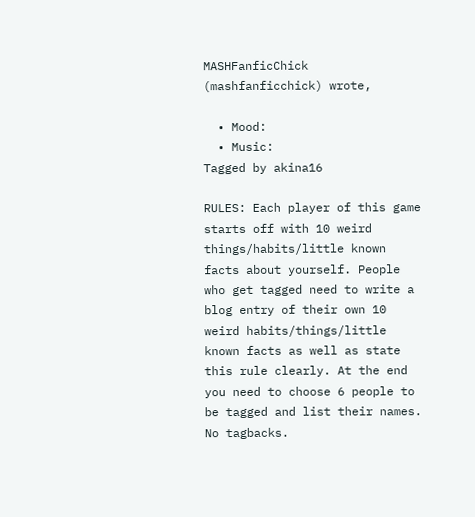MASHFanficChick (mashfanficchick) wrote,

  • Mood:
  • Music:
Tagged by akina16

RULES: Each player of this game starts off with 10 weird things/habits/little known facts about yourself. People who get tagged need to write a blog entry of their own 10 weird habits/things/little known facts as well as state this rule clearly. At the end you need to choose 6 people to be tagged and list their names. No tagbacks.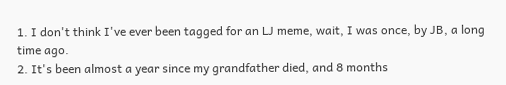1. I don't think I've ever been tagged for an LJ meme, wait, I was once, by JB, a long time ago.
2. It's been almost a year since my grandfather died, and 8 months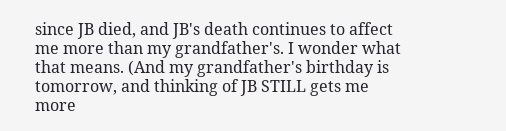since JB died, and JB's death continues to affect me more than my grandfather's. I wonder what that means. (And my grandfather's birthday is tomorrow, and thinking of JB STILL gets me more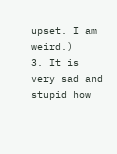upset. I am weird.)
3. It is very sad and stupid how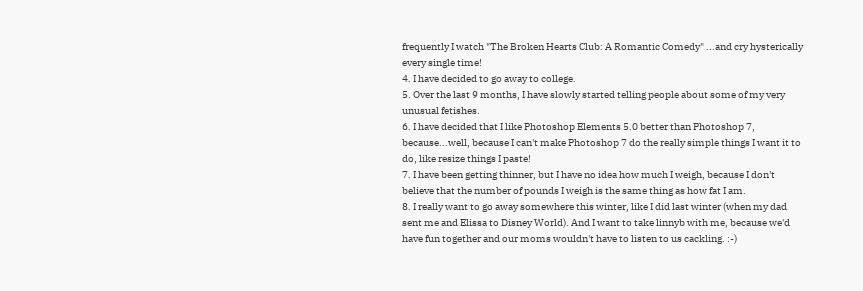frequently I watch "The Broken Hearts Club: A Romantic Comedy" ...and cry hysterically every single time!
4. I have decided to go away to college.
5. Over the last 9 months, I have slowly started telling people about some of my very unusual fetishes.
6. I have decided that I like Photoshop Elements 5.0 better than Photoshop 7, because...well, because I can't make Photoshop 7 do the really simple things I want it to do, like resize things I paste!
7. I have been getting thinner, but I have no idea how much I weigh, because I don't believe that the number of pounds I weigh is the same thing as how fat I am.
8. I really want to go away somewhere this winter, like I did last winter (when my dad sent me and Elissa to Disney World). And I want to take linnyb with me, because we'd have fun together and our moms wouldn't have to listen to us cackling. :-)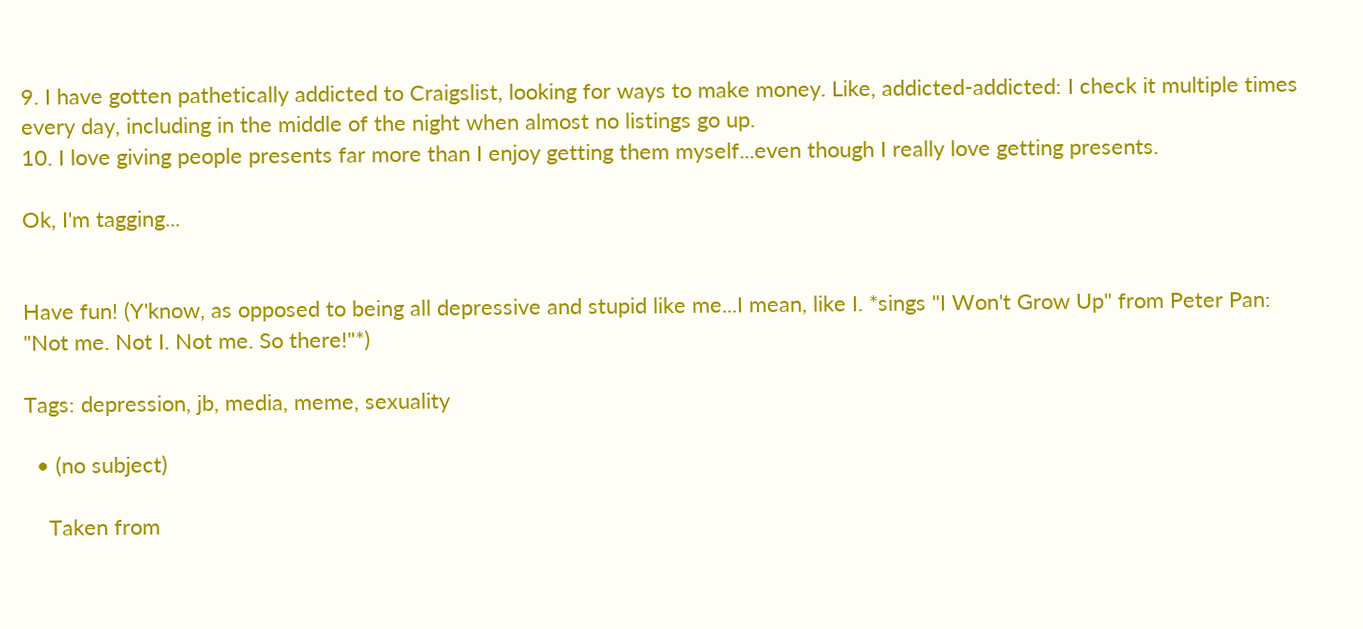9. I have gotten pathetically addicted to Craigslist, looking for ways to make money. Like, addicted-addicted: I check it multiple times every day, including in the middle of the night when almost no listings go up.
10. I love giving people presents far more than I enjoy getting them myself...even though I really love getting presents.

Ok, I'm tagging...


Have fun! (Y'know, as opposed to being all depressive and stupid like me...I mean, like I. *sings "I Won't Grow Up" from Peter Pan: "Not me. Not I. Not me. So there!"*)

Tags: depression, jb, media, meme, sexuality

  • (no subject)

    Taken from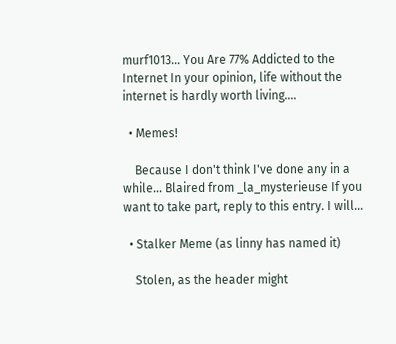murf1013... You Are 77% Addicted to the Internet In your opinion, life without the internet is hardly worth living.…

  • Memes!

    Because I don't think I've done any in a while... Blaired from _la_mysterieuse If you want to take part, reply to this entry. I will…

  • Stalker Meme (as linny has named it)

    Stolen, as the header might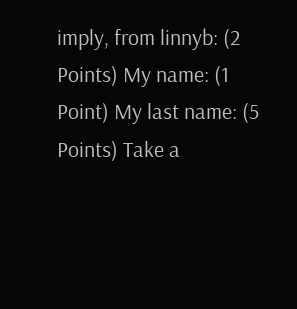imply, from linnyb: (2 Points) My name: (1 Point) My last name: (5 Points) Take a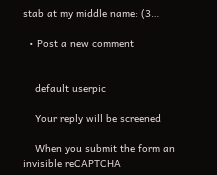stab at my middle name: (3…

  • Post a new comment


    default userpic

    Your reply will be screened

    When you submit the form an invisible reCAPTCHA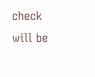check will be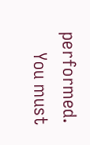performed.
    You must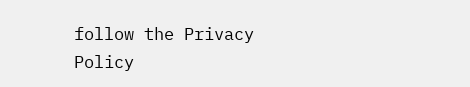follow the Privacy Policy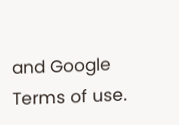and Google Terms of use.